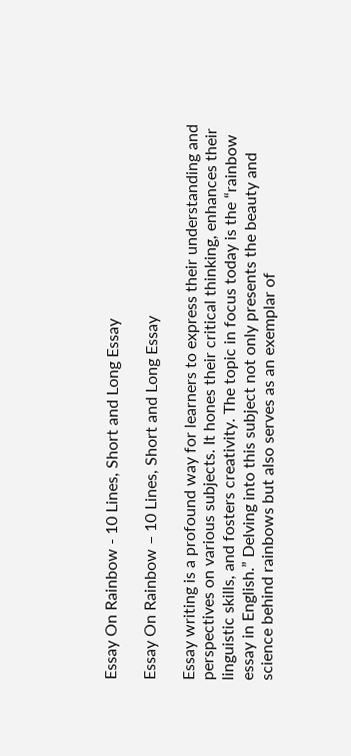Essay On Rainbow - 10 Lines, Short and Long Essay

Essay On Rainbow – 10 Lines, Short and Long Essay

Essay writing is a profound way for learners to express their understanding and perspectives on various subjects. It hones their critical thinking, enhances their linguistic skills, and fosters creativity. The topic in focus today is the “rainbow essay in English.” Delving into this subject not only presents the beauty and science behind rainbows but also serves as an exemplar of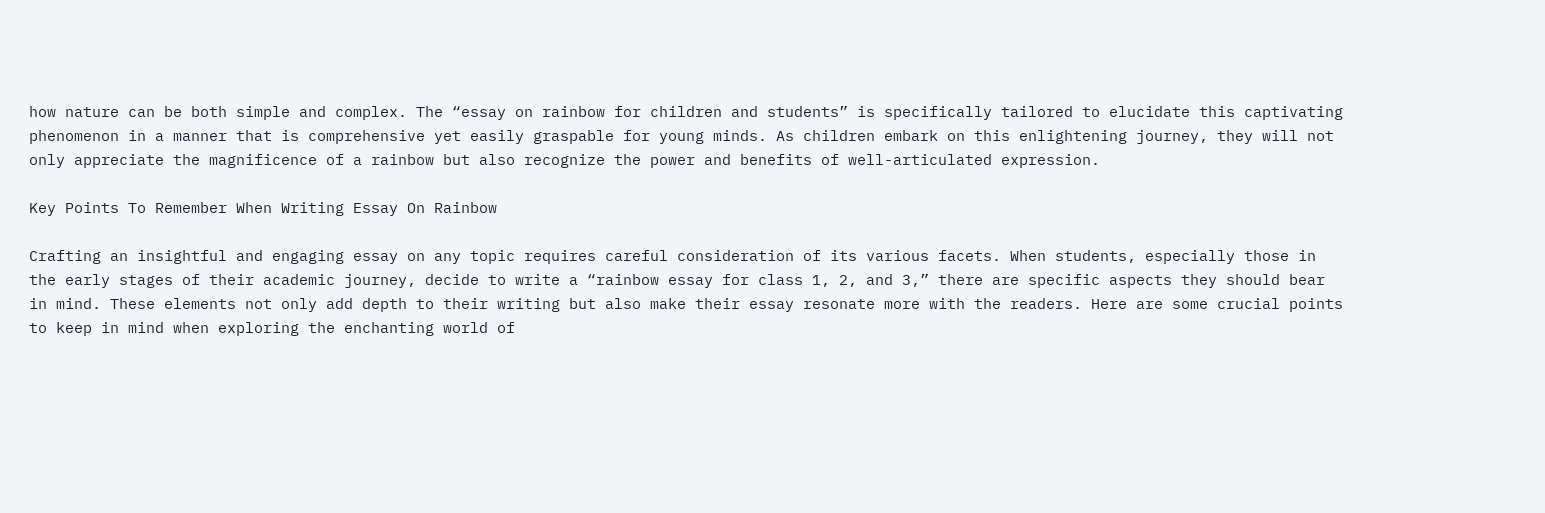how nature can be both simple and complex. The “essay on rainbow for children and students” is specifically tailored to elucidate this captivating phenomenon in a manner that is comprehensive yet easily graspable for young minds. As children embark on this enlightening journey, they will not only appreciate the magnificence of a rainbow but also recognize the power and benefits of well-articulated expression.

Key Points To Remember When Writing Essay On Rainbow

Crafting an insightful and engaging essay on any topic requires careful consideration of its various facets. When students, especially those in the early stages of their academic journey, decide to write a “rainbow essay for class 1, 2, and 3,” there are specific aspects they should bear in mind. These elements not only add depth to their writing but also make their essay resonate more with the readers. Here are some crucial points to keep in mind when exploring the enchanting world of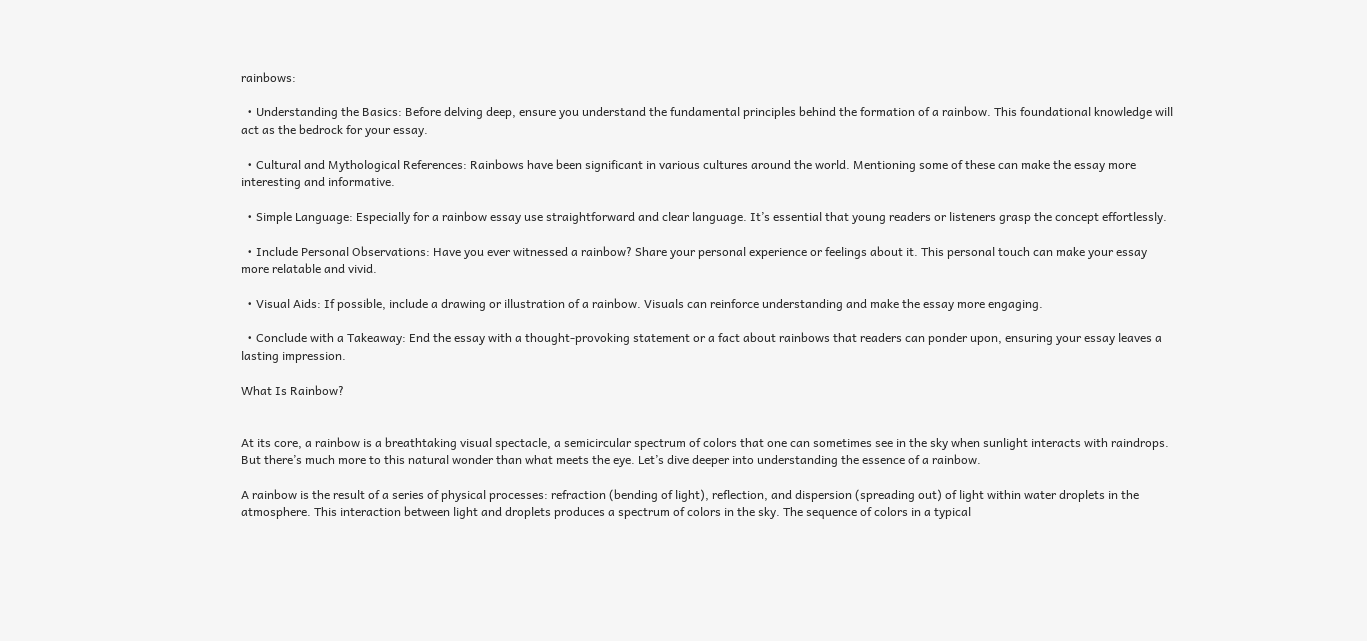rainbows:

  • Understanding the Basics: Before delving deep, ensure you understand the fundamental principles behind the formation of a rainbow. This foundational knowledge will act as the bedrock for your essay.

  • Cultural and Mythological References: Rainbows have been significant in various cultures around the world. Mentioning some of these can make the essay more interesting and informative.

  • Simple Language: Especially for a rainbow essay use straightforward and clear language. It’s essential that young readers or listeners grasp the concept effortlessly.

  • Include Personal Observations: Have you ever witnessed a rainbow? Share your personal experience or feelings about it. This personal touch can make your essay more relatable and vivid.

  • Visual Aids: If possible, include a drawing or illustration of a rainbow. Visuals can reinforce understanding and make the essay more engaging.

  • Conclude with a Takeaway: End the essay with a thought-provoking statement or a fact about rainbows that readers can ponder upon, ensuring your essay leaves a lasting impression.

What Is Rainbow?


At its core, a rainbow is a breathtaking visual spectacle, a semicircular spectrum of colors that one can sometimes see in the sky when sunlight interacts with raindrops. But there’s much more to this natural wonder than what meets the eye. Let’s dive deeper into understanding the essence of a rainbow.

A rainbow is the result of a series of physical processes: refraction (bending of light), reflection, and dispersion (spreading out) of light within water droplets in the atmosphere. This interaction between light and droplets produces a spectrum of colors in the sky. The sequence of colors in a typical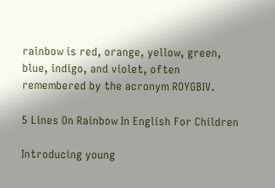rainbow is red, orange, yellow, green, blue, indigo, and violet, often remembered by the acronym ROYGBIV.

5 Lines On Rainbow In English For Children

Introducing young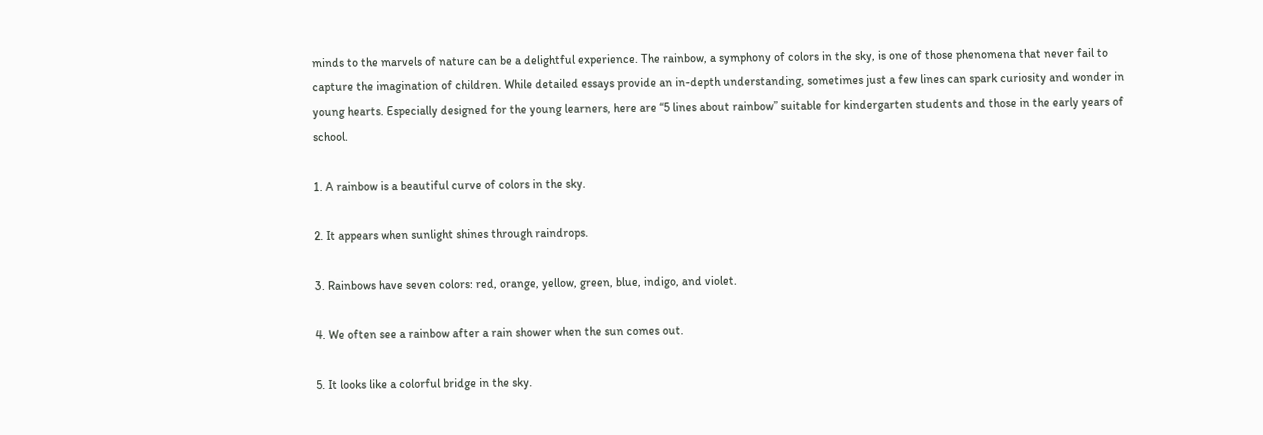minds to the marvels of nature can be a delightful experience. The rainbow, a symphony of colors in the sky, is one of those phenomena that never fail to capture the imagination of children. While detailed essays provide an in-depth understanding, sometimes just a few lines can spark curiosity and wonder in young hearts. Especially designed for the young learners, here are “5 lines about rainbow” suitable for kindergarten students and those in the early years of school.

1. A rainbow is a beautiful curve of colors in the sky.

2. It appears when sunlight shines through raindrops.

3. Rainbows have seven colors: red, orange, yellow, green, blue, indigo, and violet.

4. We often see a rainbow after a rain shower when the sun comes out.

5. It looks like a colorful bridge in the sky.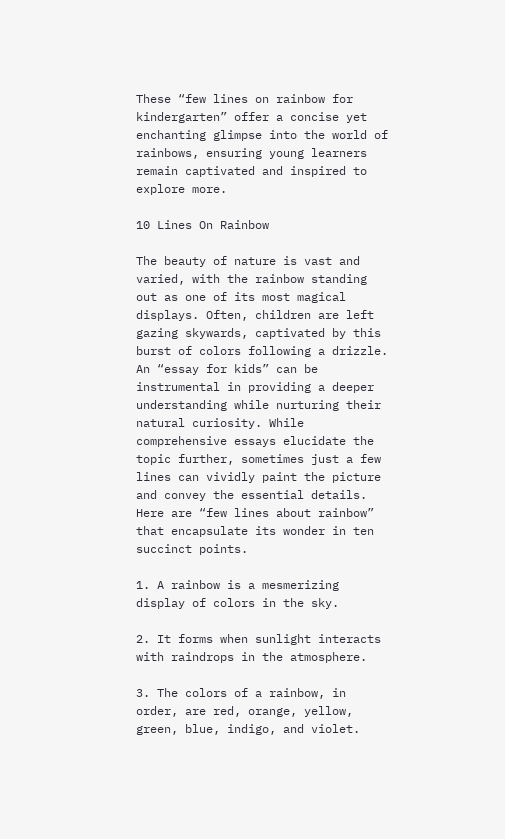These “few lines on rainbow for kindergarten” offer a concise yet enchanting glimpse into the world of rainbows, ensuring young learners remain captivated and inspired to explore more.

10 Lines On Rainbow

The beauty of nature is vast and varied, with the rainbow standing out as one of its most magical displays. Often, children are left gazing skywards, captivated by this burst of colors following a drizzle. An “essay for kids” can be instrumental in providing a deeper understanding while nurturing their natural curiosity. While comprehensive essays elucidate the topic further, sometimes just a few lines can vividly paint the picture and convey the essential details. Here are “few lines about rainbow” that encapsulate its wonder in ten succinct points.

1. A rainbow is a mesmerizing display of colors in the sky.

2. It forms when sunlight interacts with raindrops in the atmosphere.

3. The colors of a rainbow, in order, are red, orange, yellow, green, blue, indigo, and violet.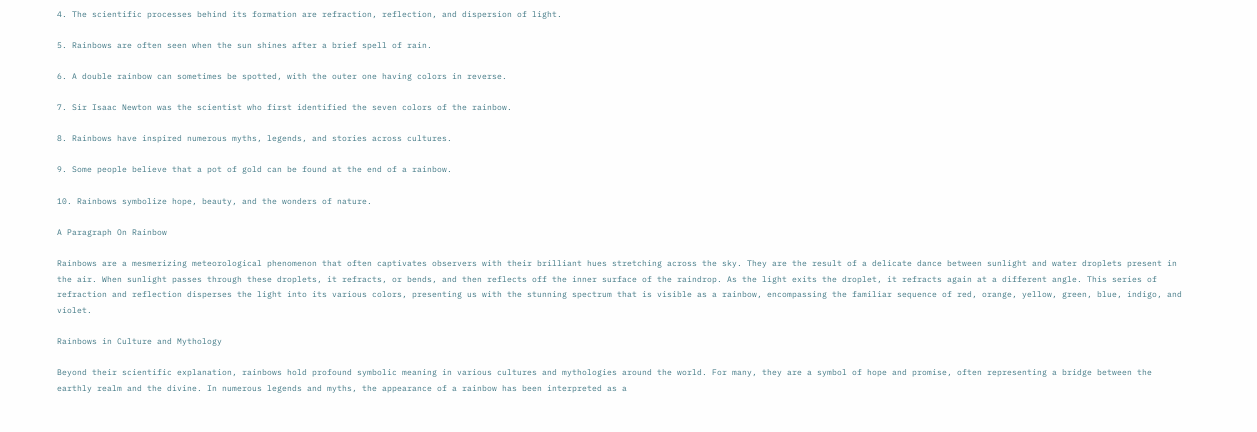4. The scientific processes behind its formation are refraction, reflection, and dispersion of light.

5. Rainbows are often seen when the sun shines after a brief spell of rain.

6. A double rainbow can sometimes be spotted, with the outer one having colors in reverse.

7. Sir Isaac Newton was the scientist who first identified the seven colors of the rainbow.

8. Rainbows have inspired numerous myths, legends, and stories across cultures.

9. Some people believe that a pot of gold can be found at the end of a rainbow.

10. Rainbows symbolize hope, beauty, and the wonders of nature.

A Paragraph On Rainbow

Rainbows are a mesmerizing meteorological phenomenon that often captivates observers with their brilliant hues stretching across the sky. They are the result of a delicate dance between sunlight and water droplets present in the air. When sunlight passes through these droplets, it refracts, or bends, and then reflects off the inner surface of the raindrop. As the light exits the droplet, it refracts again at a different angle. This series of refraction and reflection disperses the light into its various colors, presenting us with the stunning spectrum that is visible as a rainbow, encompassing the familiar sequence of red, orange, yellow, green, blue, indigo, and violet.

Rainbows in Culture and Mythology

Beyond their scientific explanation, rainbows hold profound symbolic meaning in various cultures and mythologies around the world. For many, they are a symbol of hope and promise, often representing a bridge between the earthly realm and the divine. In numerous legends and myths, the appearance of a rainbow has been interpreted as a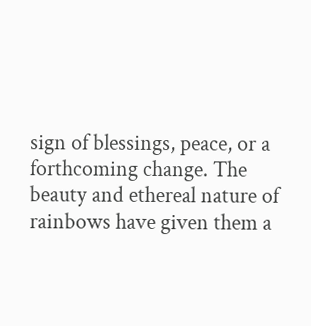sign of blessings, peace, or a forthcoming change. The beauty and ethereal nature of rainbows have given them a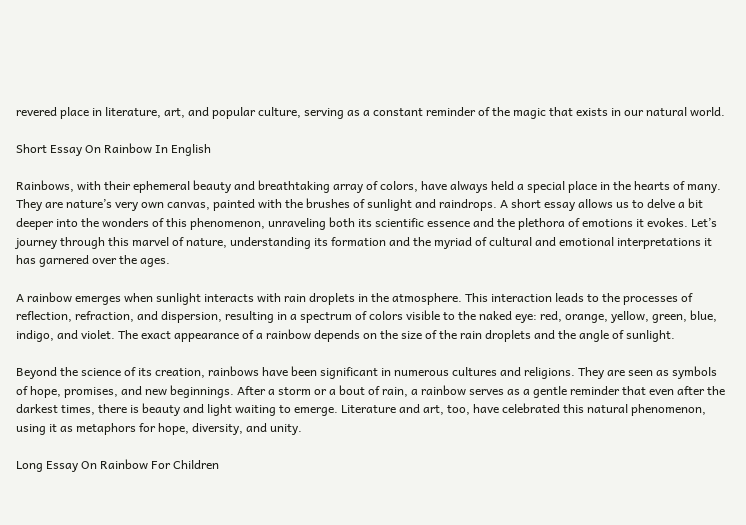revered place in literature, art, and popular culture, serving as a constant reminder of the magic that exists in our natural world.

Short Essay On Rainbow In English

Rainbows, with their ephemeral beauty and breathtaking array of colors, have always held a special place in the hearts of many. They are nature’s very own canvas, painted with the brushes of sunlight and raindrops. A short essay allows us to delve a bit deeper into the wonders of this phenomenon, unraveling both its scientific essence and the plethora of emotions it evokes. Let’s journey through this marvel of nature, understanding its formation and the myriad of cultural and emotional interpretations it has garnered over the ages.

A rainbow emerges when sunlight interacts with rain droplets in the atmosphere. This interaction leads to the processes of reflection, refraction, and dispersion, resulting in a spectrum of colors visible to the naked eye: red, orange, yellow, green, blue, indigo, and violet. The exact appearance of a rainbow depends on the size of the rain droplets and the angle of sunlight.

Beyond the science of its creation, rainbows have been significant in numerous cultures and religions. They are seen as symbols of hope, promises, and new beginnings. After a storm or a bout of rain, a rainbow serves as a gentle reminder that even after the darkest times, there is beauty and light waiting to emerge. Literature and art, too, have celebrated this natural phenomenon, using it as metaphors for hope, diversity, and unity.

Long Essay On Rainbow For Children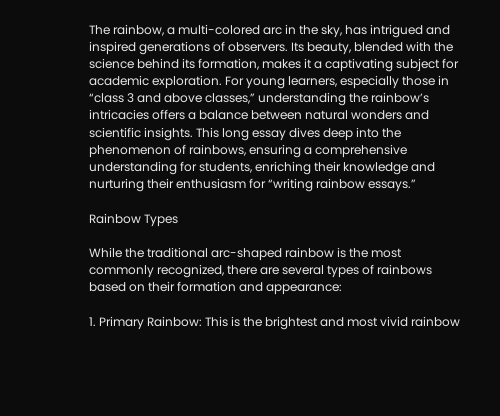The rainbow, a multi-colored arc in the sky, has intrigued and inspired generations of observers. Its beauty, blended with the science behind its formation, makes it a captivating subject for academic exploration. For young learners, especially those in “class 3 and above classes,” understanding the rainbow’s intricacies offers a balance between natural wonders and scientific insights. This long essay dives deep into the phenomenon of rainbows, ensuring a comprehensive understanding for students, enriching their knowledge and nurturing their enthusiasm for “writing rainbow essays.”

Rainbow Types

While the traditional arc-shaped rainbow is the most commonly recognized, there are several types of rainbows based on their formation and appearance:

1. Primary Rainbow: This is the brightest and most vivid rainbow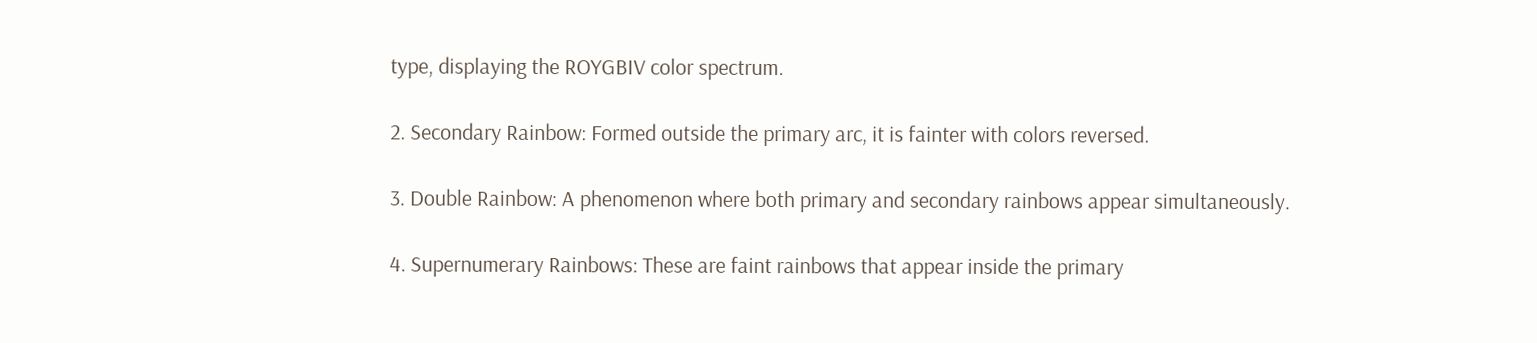type, displaying the ROYGBIV color spectrum.

2. Secondary Rainbow: Formed outside the primary arc, it is fainter with colors reversed.

3. Double Rainbow: A phenomenon where both primary and secondary rainbows appear simultaneously.

4. Supernumerary Rainbows: These are faint rainbows that appear inside the primary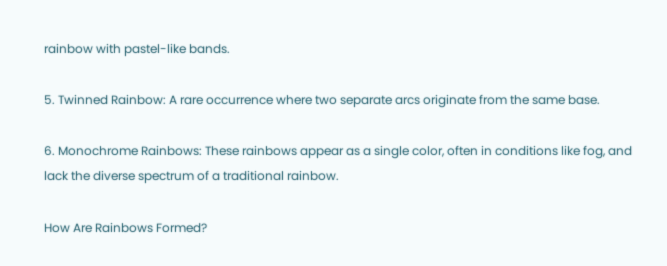rainbow with pastel-like bands.

5. Twinned Rainbow: A rare occurrence where two separate arcs originate from the same base.

6. Monochrome Rainbows: These rainbows appear as a single color, often in conditions like fog, and lack the diverse spectrum of a traditional rainbow.

How Are Rainbows Formed?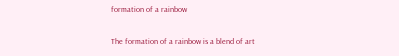formation of a rainbow

The formation of a rainbow is a blend of art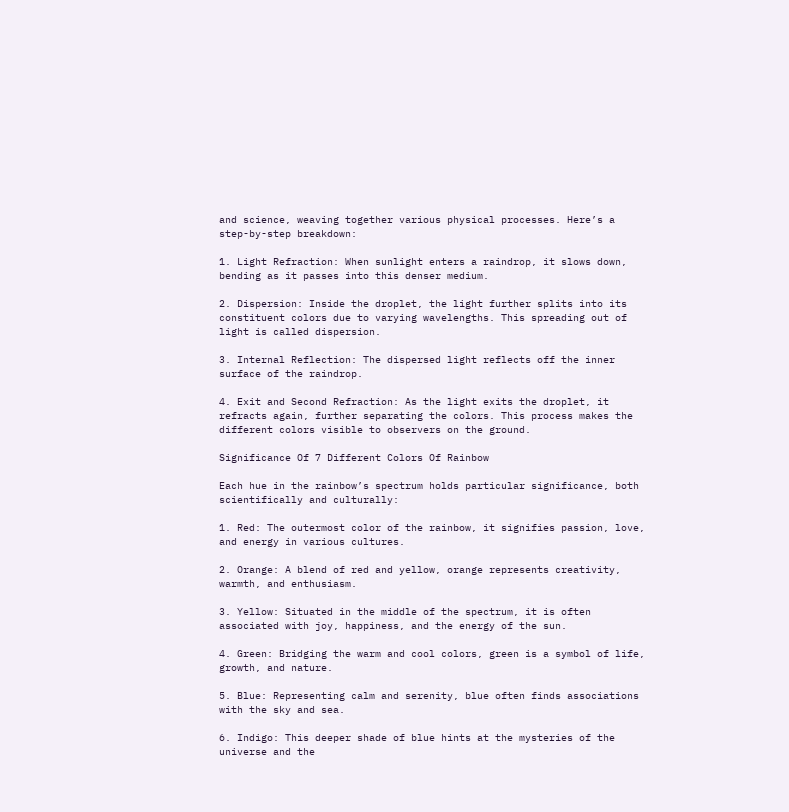and science, weaving together various physical processes. Here’s a step-by-step breakdown:

1. Light Refraction: When sunlight enters a raindrop, it slows down, bending as it passes into this denser medium.

2. Dispersion: Inside the droplet, the light further splits into its constituent colors due to varying wavelengths. This spreading out of light is called dispersion.

3. Internal Reflection: The dispersed light reflects off the inner surface of the raindrop.

4. Exit and Second Refraction: As the light exits the droplet, it refracts again, further separating the colors. This process makes the different colors visible to observers on the ground.

Significance Of 7 Different Colors Of Rainbow

Each hue in the rainbow’s spectrum holds particular significance, both scientifically and culturally:

1. Red: The outermost color of the rainbow, it signifies passion, love, and energy in various cultures.

2. Orange: A blend of red and yellow, orange represents creativity, warmth, and enthusiasm.

3. Yellow: Situated in the middle of the spectrum, it is often associated with joy, happiness, and the energy of the sun.

4. Green: Bridging the warm and cool colors, green is a symbol of life, growth, and nature.

5. Blue: Representing calm and serenity, blue often finds associations with the sky and sea.

6. Indigo: This deeper shade of blue hints at the mysteries of the universe and the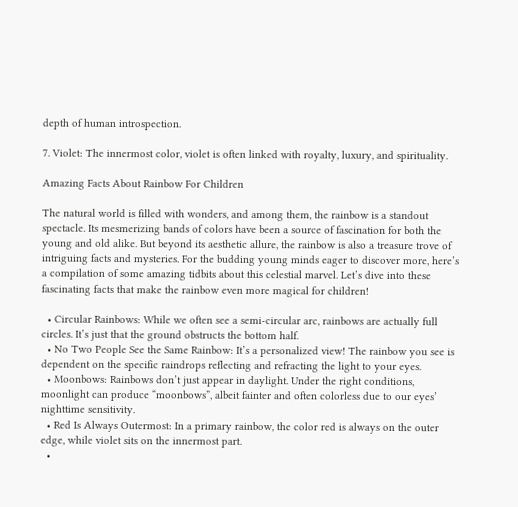depth of human introspection.

7. Violet: The innermost color, violet is often linked with royalty, luxury, and spirituality.

Amazing Facts About Rainbow For Children

The natural world is filled with wonders, and among them, the rainbow is a standout spectacle. Its mesmerizing bands of colors have been a source of fascination for both the young and old alike. But beyond its aesthetic allure, the rainbow is also a treasure trove of intriguing facts and mysteries. For the budding young minds eager to discover more, here’s a compilation of some amazing tidbits about this celestial marvel. Let’s dive into these fascinating facts that make the rainbow even more magical for children!

  • Circular Rainbows: While we often see a semi-circular arc, rainbows are actually full circles. It’s just that the ground obstructs the bottom half.
  • No Two People See the Same Rainbow: It’s a personalized view! The rainbow you see is dependent on the specific raindrops reflecting and refracting the light to your eyes.
  • Moonbows: Rainbows don’t just appear in daylight. Under the right conditions, moonlight can produce “moonbows”, albeit fainter and often colorless due to our eyes’ nighttime sensitivity.
  • Red Is Always Outermost: In a primary rainbow, the color red is always on the outer edge, while violet sits on the innermost part.
  •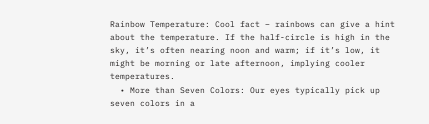Rainbow Temperature: Cool fact – rainbows can give a hint about the temperature. If the half-circle is high in the sky, it’s often nearing noon and warm; if it’s low, it might be morning or late afternoon, implying cooler temperatures.
  • More than Seven Colors: Our eyes typically pick up seven colors in a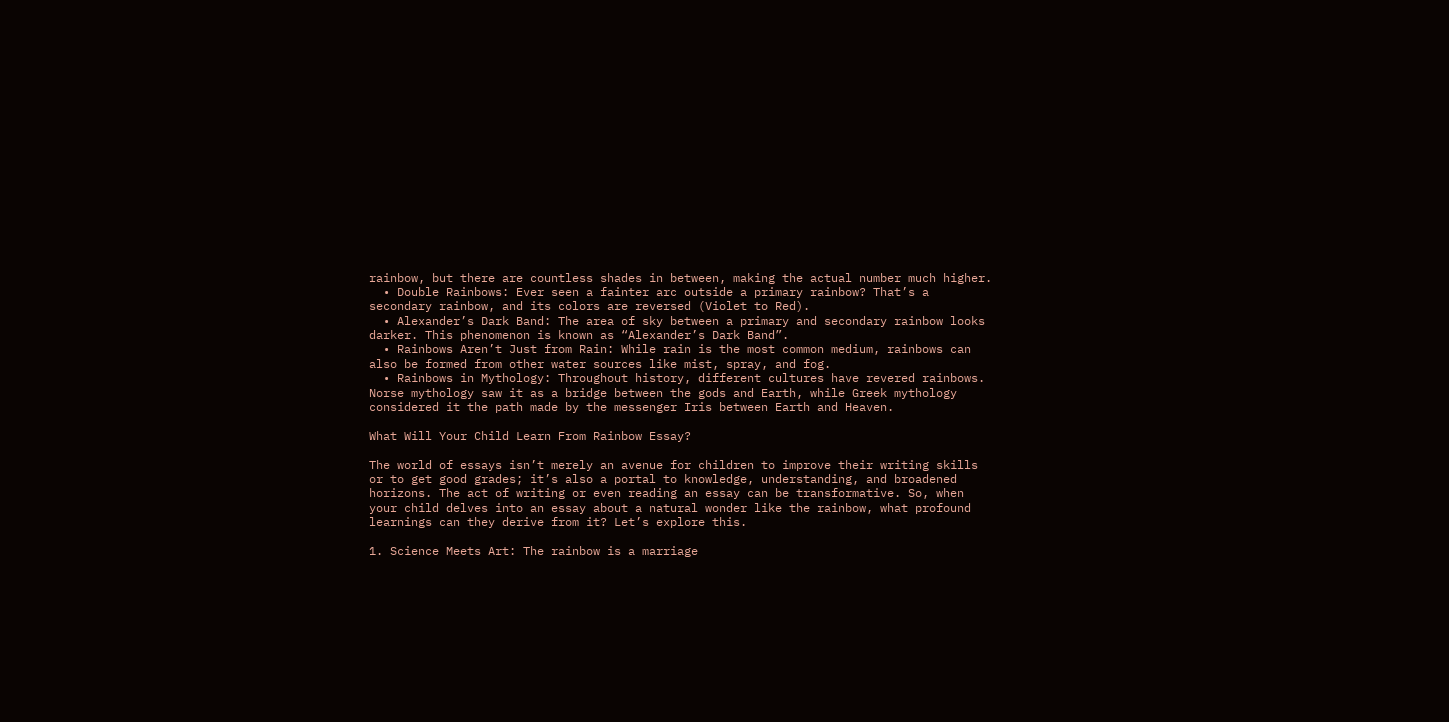rainbow, but there are countless shades in between, making the actual number much higher.
  • Double Rainbows: Ever seen a fainter arc outside a primary rainbow? That’s a secondary rainbow, and its colors are reversed (Violet to Red).
  • Alexander’s Dark Band: The area of sky between a primary and secondary rainbow looks darker. This phenomenon is known as “Alexander’s Dark Band”.
  • Rainbows Aren’t Just from Rain: While rain is the most common medium, rainbows can also be formed from other water sources like mist, spray, and fog.
  • Rainbows in Mythology: Throughout history, different cultures have revered rainbows. Norse mythology saw it as a bridge between the gods and Earth, while Greek mythology considered it the path made by the messenger Iris between Earth and Heaven.

What Will Your Child Learn From Rainbow Essay?

The world of essays isn’t merely an avenue for children to improve their writing skills or to get good grades; it’s also a portal to knowledge, understanding, and broadened horizons. The act of writing or even reading an essay can be transformative. So, when your child delves into an essay about a natural wonder like the rainbow, what profound learnings can they derive from it? Let’s explore this.

1. Science Meets Art: The rainbow is a marriage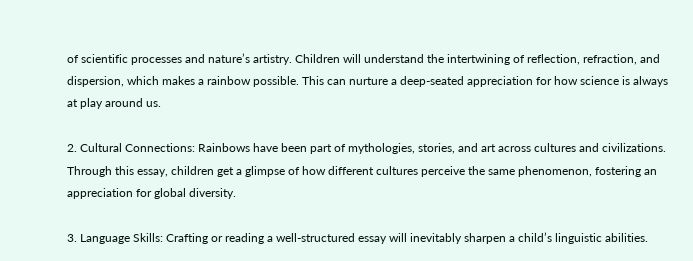of scientific processes and nature’s artistry. Children will understand the intertwining of reflection, refraction, and dispersion, which makes a rainbow possible. This can nurture a deep-seated appreciation for how science is always at play around us.

2. Cultural Connections: Rainbows have been part of mythologies, stories, and art across cultures and civilizations. Through this essay, children get a glimpse of how different cultures perceive the same phenomenon, fostering an appreciation for global diversity.

3. Language Skills: Crafting or reading a well-structured essay will inevitably sharpen a child’s linguistic abilities.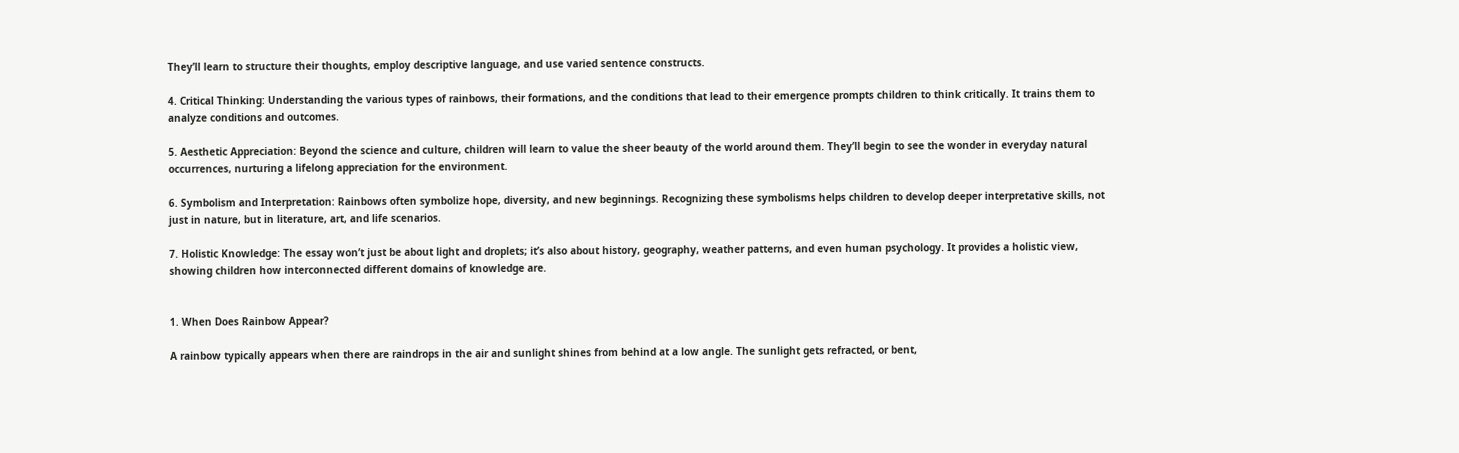They’ll learn to structure their thoughts, employ descriptive language, and use varied sentence constructs.

4. Critical Thinking: Understanding the various types of rainbows, their formations, and the conditions that lead to their emergence prompts children to think critically. It trains them to analyze conditions and outcomes.

5. Aesthetic Appreciation: Beyond the science and culture, children will learn to value the sheer beauty of the world around them. They’ll begin to see the wonder in everyday natural occurrences, nurturing a lifelong appreciation for the environment.

6. Symbolism and Interpretation: Rainbows often symbolize hope, diversity, and new beginnings. Recognizing these symbolisms helps children to develop deeper interpretative skills, not just in nature, but in literature, art, and life scenarios.

7. Holistic Knowledge: The essay won’t just be about light and droplets; it’s also about history, geography, weather patterns, and even human psychology. It provides a holistic view, showing children how interconnected different domains of knowledge are.


1. When Does Rainbow Appear?

A rainbow typically appears when there are raindrops in the air and sunlight shines from behind at a low angle. The sunlight gets refracted, or bent,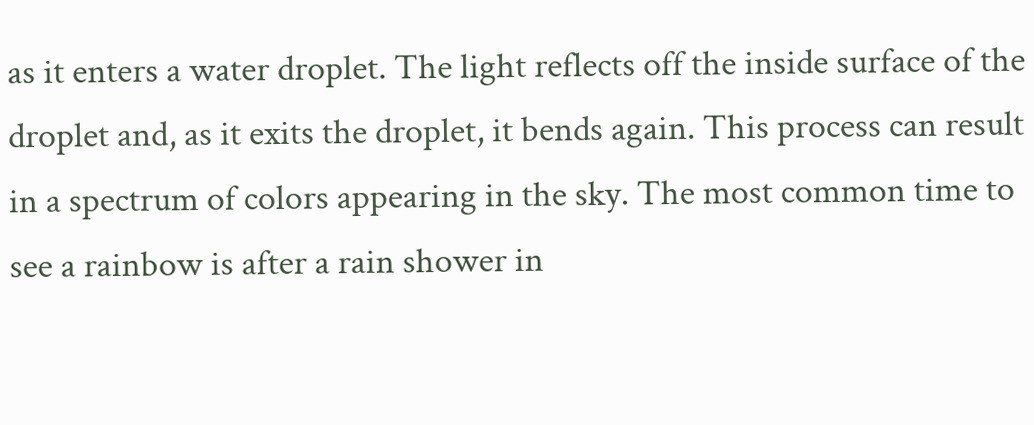as it enters a water droplet. The light reflects off the inside surface of the droplet and, as it exits the droplet, it bends again. This process can result in a spectrum of colors appearing in the sky. The most common time to see a rainbow is after a rain shower in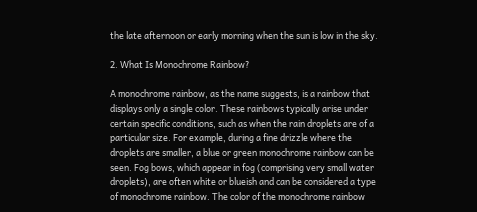the late afternoon or early morning when the sun is low in the sky.

2. What Is Monochrome Rainbow?

A monochrome rainbow, as the name suggests, is a rainbow that displays only a single color. These rainbows typically arise under certain specific conditions, such as when the rain droplets are of a particular size. For example, during a fine drizzle where the droplets are smaller, a blue or green monochrome rainbow can be seen. Fog bows, which appear in fog (comprising very small water droplets), are often white or blueish and can be considered a type of monochrome rainbow. The color of the monochrome rainbow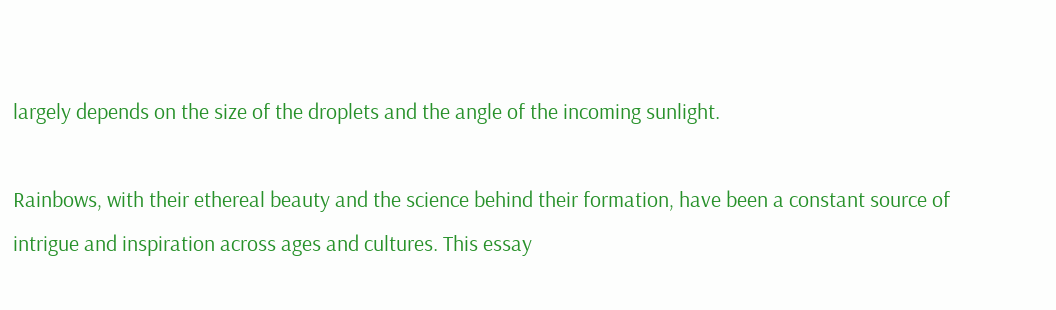largely depends on the size of the droplets and the angle of the incoming sunlight.

Rainbows, with their ethereal beauty and the science behind their formation, have been a constant source of intrigue and inspiration across ages and cultures. This essay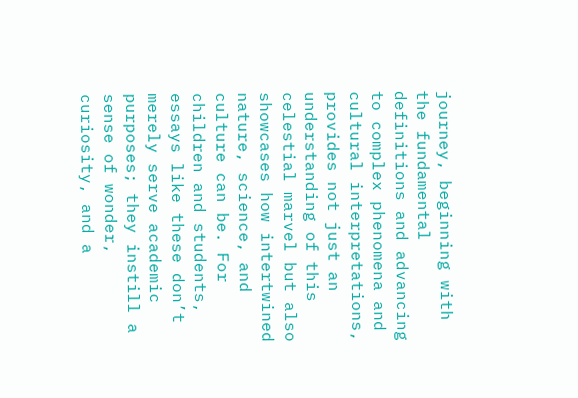journey, beginning with the fundamental definitions and advancing to complex phenomena and cultural interpretations, provides not just an understanding of this celestial marvel but also showcases how intertwined nature, science, and culture can be. For children and students, essays like these don’t merely serve academic purposes; they instill a sense of wonder, curiosity, and a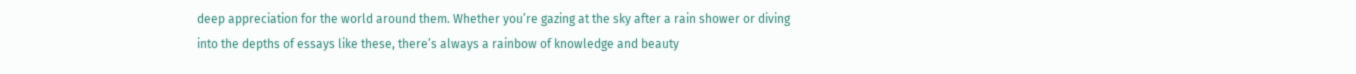deep appreciation for the world around them. Whether you’re gazing at the sky after a rain shower or diving into the depths of essays like these, there’s always a rainbow of knowledge and beauty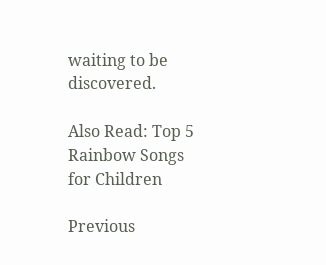waiting to be discovered.

Also Read: Top 5 Rainbow Songs for Children

Previous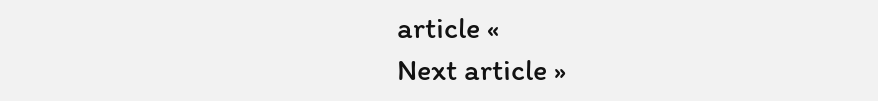article «
Next article »